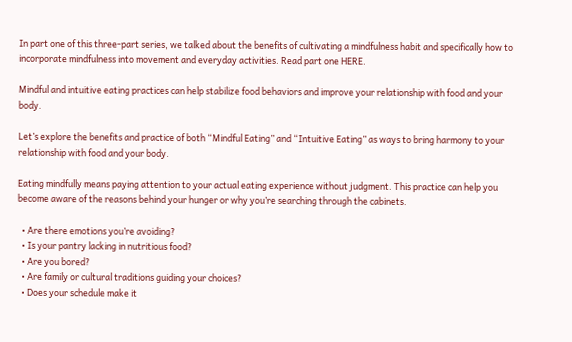In part one of this three-part series, we talked about the benefits of cultivating a mindfulness habit and specifically how to incorporate mindfulness into movement and everyday activities. Read part one HERE.

Mindful and intuitive eating practices can help stabilize food behaviors and improve your relationship with food and your body.

Let’s explore the benefits and practice of both “Mindful Eating” and “Intuitive Eating” as ways to bring harmony to your relationship with food and your body.

Eating mindfully means paying attention to your actual eating experience without judgment. This practice can help you become aware of the reasons behind your hunger or why you’re searching through the cabinets.

  • Are there emotions you’re avoiding?
  • Is your pantry lacking in nutritious food?
  • Are you bored?
  • Are family or cultural traditions guiding your choices?
  • Does your schedule make it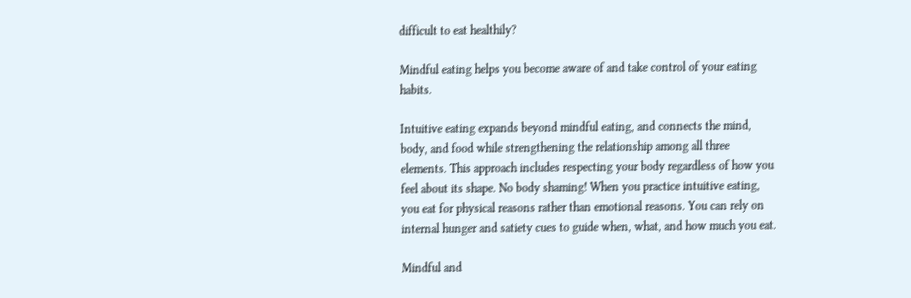difficult to eat healthily?

Mindful eating helps you become aware of and take control of your eating habits.

Intuitive eating expands beyond mindful eating, and connects the mind, body, and food while strengthening the relationship among all three elements. This approach includes respecting your body regardless of how you feel about its shape. No body shaming! When you practice intuitive eating, you eat for physical reasons rather than emotional reasons. You can rely on internal hunger and satiety cues to guide when, what, and how much you eat.

Mindful and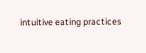intuitive eating practices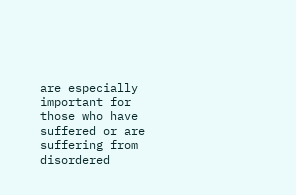are especially important for those who have suffered or are suffering from disordered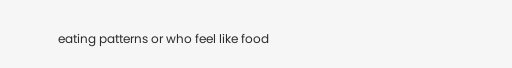eating patterns or who feel like food